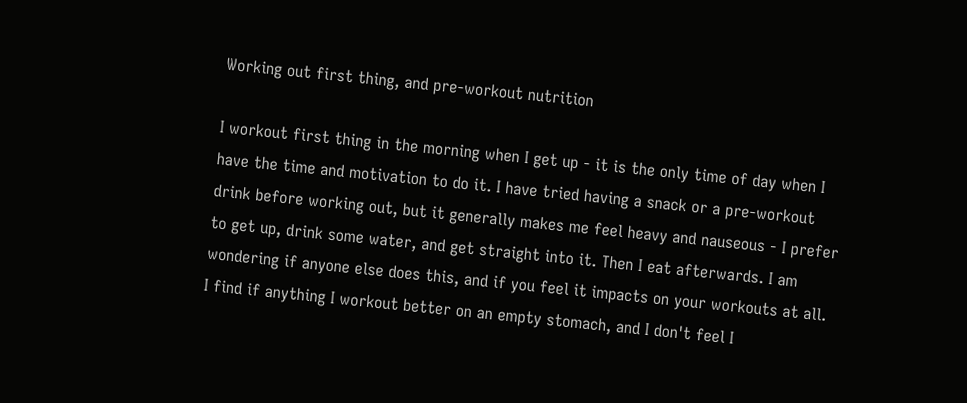Working out first thing, and pre-workout nutrition

I workout first thing in the morning when I get up - it is the only time of day when I have the time and motivation to do it. I have tried having a snack or a pre-workout drink before working out, but it generally makes me feel heavy and nauseous - I prefer to get up, drink some water, and get straight into it. Then I eat afterwards. I am wondering if anyone else does this, and if you feel it impacts on your workouts at all. I find if anything I workout better on an empty stomach, and I don't feel I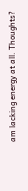am lacking energy at all. Thoughts?